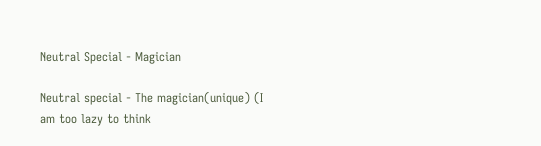Neutral Special - Magician

Neutral special - The magician(unique) (I am too lazy to think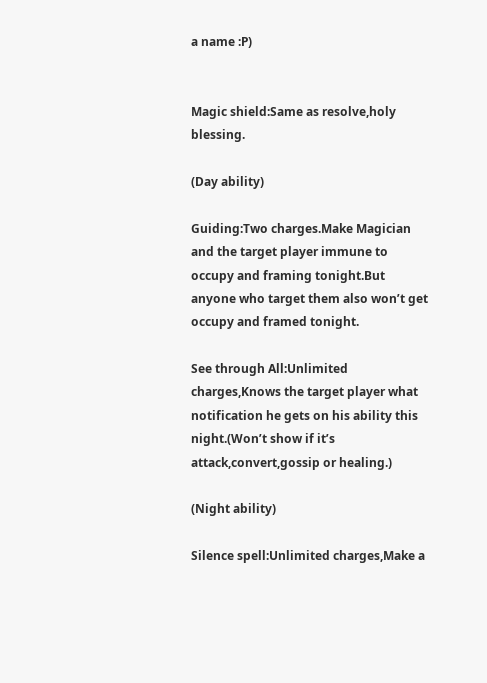a name :P)


Magic shield:Same as resolve,holy blessing.

(Day ability)

Guiding:Two charges.Make Magician and the target player immune to occupy and framing tonight.But anyone who target them also won’t get occupy and framed tonight.

See through All:Unlimited charges,Knows the target player what notification he gets on his ability this night.(Won’t show if it’s attack,convert,gossip or healing.)

(Night ability)

Silence spell:Unlimited charges,Make a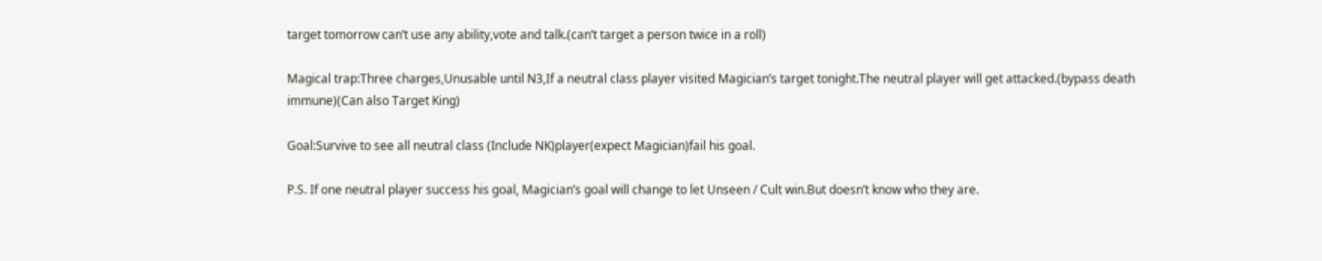target tomorrow can’t use any ability,vote and talk.(can’t target a person twice in a roll)

Magical trap:Three charges,Unusable until N3,If a neutral class player visited Magician’s target tonight.The neutral player will get attacked.(bypass death immune)(Can also Target King)

Goal:Survive to see all neutral class (Include NK)player(expect Magician)fail his goal.

P.S. If one neutral player success his goal, Magician’s goal will change to let Unseen / Cult win.But doesn’t know who they are.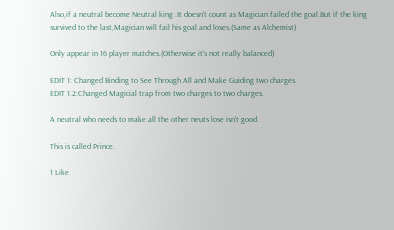Also,if a neutral become Neutral king .It doesn’t count as Magician failed the goal.But if the king survived to the last,Magician will fail his goal and loses.(Same as Alchemist)

Only appear in 16 player matches.(Otherwise it’s not really balanced)

EDIT 1: Changed Binding to See Through All and Make Guiding two charges.
EDIT 1.2:Changed Magicial trap from two charges to two charges.

A neutral who needs to make all the other neuts lose isn’t good.

This is called Prince.

1 Like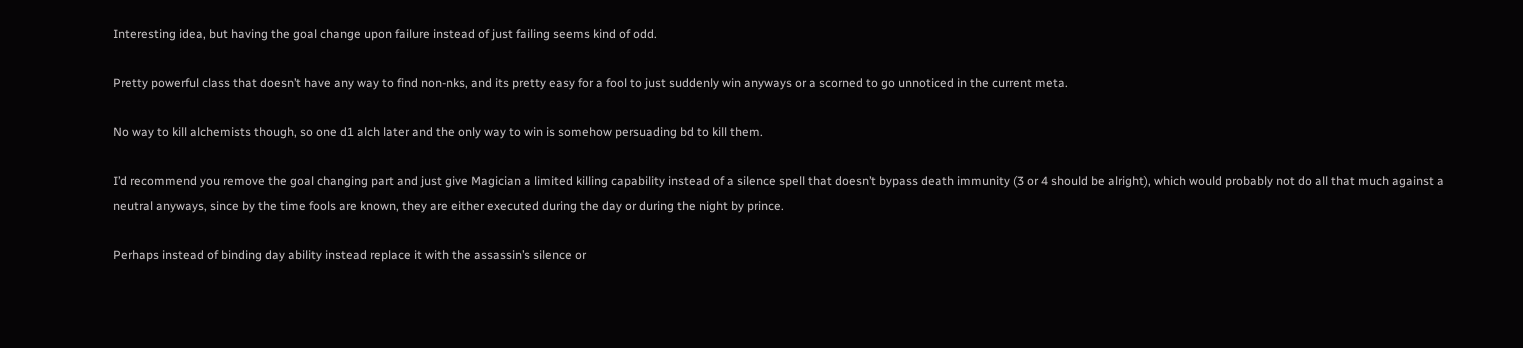Interesting idea, but having the goal change upon failure instead of just failing seems kind of odd.

Pretty powerful class that doesn’t have any way to find non-nks, and its pretty easy for a fool to just suddenly win anyways or a scorned to go unnoticed in the current meta.

No way to kill alchemists though, so one d1 alch later and the only way to win is somehow persuading bd to kill them.

I’d recommend you remove the goal changing part and just give Magician a limited killing capability instead of a silence spell that doesn’t bypass death immunity (3 or 4 should be alright), which would probably not do all that much against a neutral anyways, since by the time fools are known, they are either executed during the day or during the night by prince.

Perhaps instead of binding day ability instead replace it with the assassin’s silence or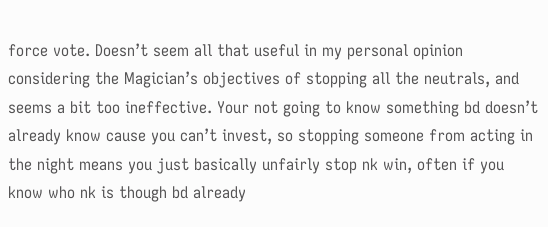force vote. Doesn’t seem all that useful in my personal opinion considering the Magician’s objectives of stopping all the neutrals, and seems a bit too ineffective. Your not going to know something bd doesn’t already know cause you can’t invest, so stopping someone from acting in the night means you just basically unfairly stop nk win, often if you know who nk is though bd already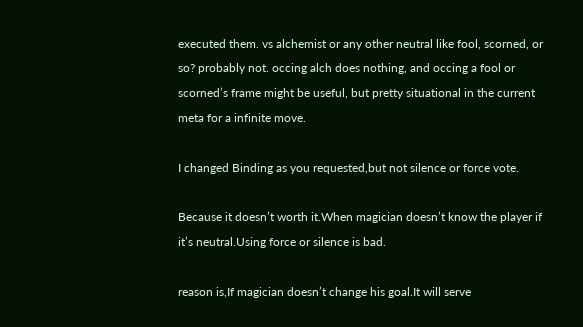executed them. vs alchemist or any other neutral like fool, scorned, or so? probably not. occing alch does nothing, and occing a fool or scorned’s frame might be useful, but pretty situational in the current meta for a infinite move.

I changed Binding as you requested,but not silence or force vote.

Because it doesn’t worth it.When magician doesn’t know the player if it’s neutral.Using force or silence is bad.

reason is,If magician doesn’t change his goal.It will serve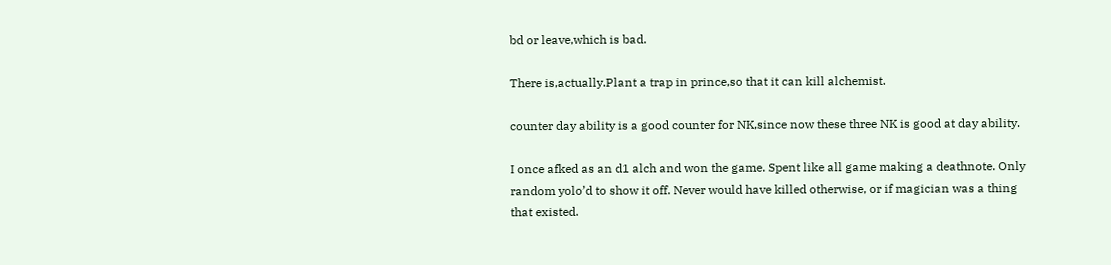bd or leave,which is bad.

There is,actually.Plant a trap in prince,so that it can kill alchemist.

counter day ability is a good counter for NK,since now these three NK is good at day ability.

I once afked as an d1 alch and won the game. Spent like all game making a deathnote. Only random yolo’d to show it off. Never would have killed otherwise, or if magician was a thing that existed.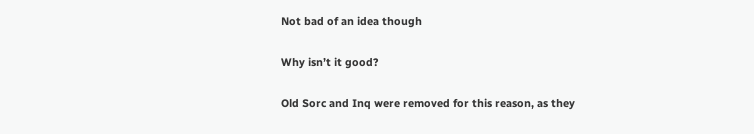Not bad of an idea though

Why isn’t it good?

Old Sorc and Inq were removed for this reason, as they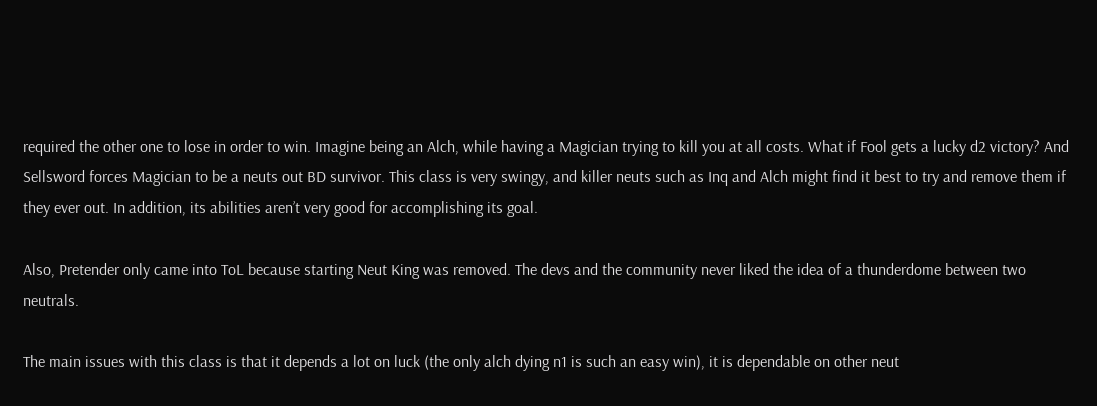required the other one to lose in order to win. Imagine being an Alch, while having a Magician trying to kill you at all costs. What if Fool gets a lucky d2 victory? And Sellsword forces Magician to be a neuts out BD survivor. This class is very swingy, and killer neuts such as Inq and Alch might find it best to try and remove them if they ever out. In addition, its abilities aren’t very good for accomplishing its goal.

Also, Pretender only came into ToL because starting Neut King was removed. The devs and the community never liked the idea of a thunderdome between two neutrals.

The main issues with this class is that it depends a lot on luck (the only alch dying n1 is such an easy win), it is dependable on other neut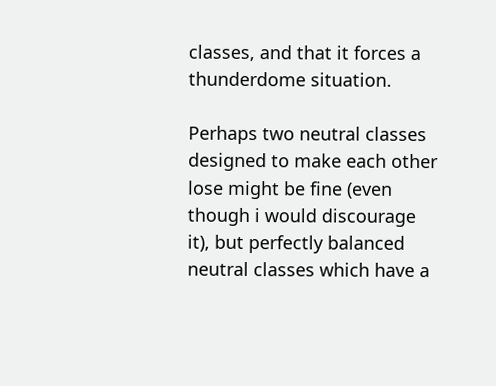classes, and that it forces a thunderdome situation.

Perhaps two neutral classes designed to make each other lose might be fine (even though i would discourage it), but perfectly balanced neutral classes which have a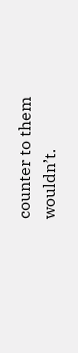counter to them wouldn’t.